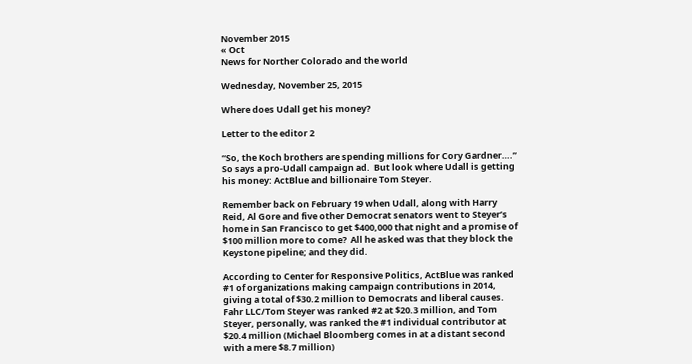November 2015
« Oct
News for Norther Colorado and the world

Wednesday, November 25, 2015

Where does Udall get his money?

Letter to the editor 2

“So, the Koch brothers are spending millions for Cory Gardner….”  So says a pro-Udall campaign ad.  But look where Udall is getting his money: ActBlue and billionaire Tom Steyer.

Remember back on February 19 when Udall, along with Harry Reid, Al Gore and five other Democrat senators went to Steyer’s home in San Francisco to get $400,000 that night and a promise of $100 million more to come?  All he asked was that they block the Keystone pipeline; and they did.

According to Center for Responsive Politics, ActBlue was ranked #1 of organizations making campaign contributions in 2014, giving a total of $30.2 million to Democrats and liberal causes.  Fahr LLC/Tom Steyer was ranked #2 at $20.3 million, and Tom Steyer, personally, was ranked the #1 individual contributor at $20.4 million (Michael Bloomberg comes in at a distant second with a mere $8.7 million)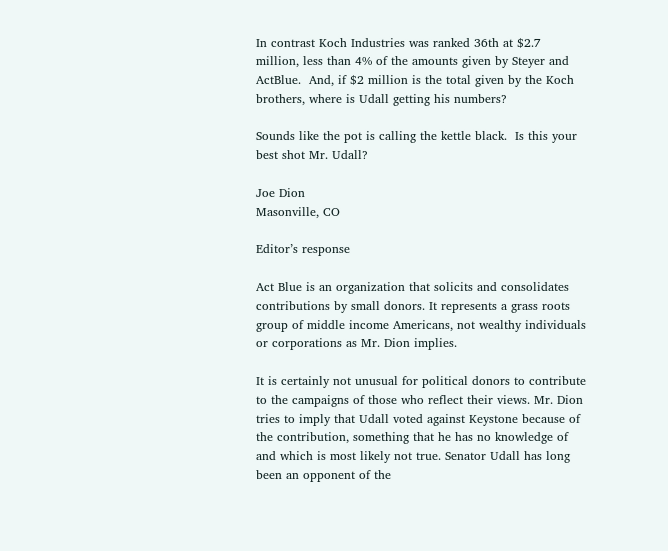In contrast Koch Industries was ranked 36th at $2.7 million, less than 4% of the amounts given by Steyer and ActBlue.  And, if $2 million is the total given by the Koch brothers, where is Udall getting his numbers?

Sounds like the pot is calling the kettle black.  Is this your best shot Mr. Udall?

Joe Dion
Masonville, CO

Editor’s response

Act Blue is an organization that solicits and consolidates contributions by small donors. It represents a grass roots group of middle income Americans, not wealthy individuals or corporations as Mr. Dion implies.

It is certainly not unusual for political donors to contribute to the campaigns of those who reflect their views. Mr. Dion tries to imply that Udall voted against Keystone because of the contribution, something that he has no knowledge of and which is most likely not true. Senator Udall has long been an opponent of the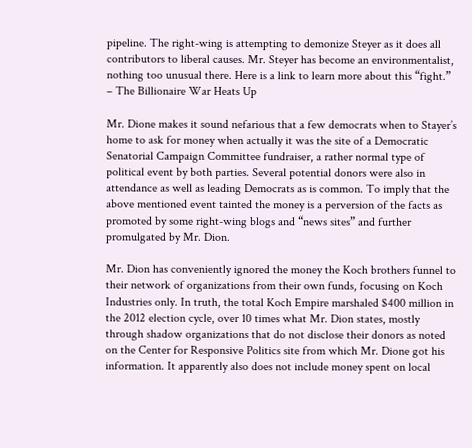pipeline. The right-wing is attempting to demonize Steyer as it does all contributors to liberal causes. Mr. Steyer has become an environmentalist, nothing too unusual there. Here is a link to learn more about this “fight.”  – The Billionaire War Heats Up

Mr. Dione makes it sound nefarious that a few democrats when to Stayer’s home to ask for money when actually it was the site of a Democratic Senatorial Campaign Committee fundraiser, a rather normal type of political event by both parties. Several potential donors were also in attendance as well as leading Democrats as is common. To imply that the above mentioned event tainted the money is a perversion of the facts as promoted by some right-wing blogs and “news sites” and further promulgated by Mr. Dion.

Mr. Dion has conveniently ignored the money the Koch brothers funnel to their network of organizations from their own funds, focusing on Koch Industries only. In truth, the total Koch Empire marshaled $400 million in the 2012 election cycle, over 10 times what Mr. Dion states, mostly through shadow organizations that do not disclose their donors as noted on the Center for Responsive Politics site from which Mr. Dione got his information. It apparently also does not include money spent on local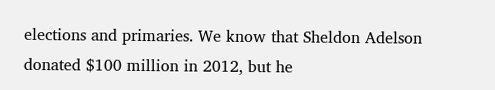elections and primaries. We know that Sheldon Adelson donated $100 million in 2012, but he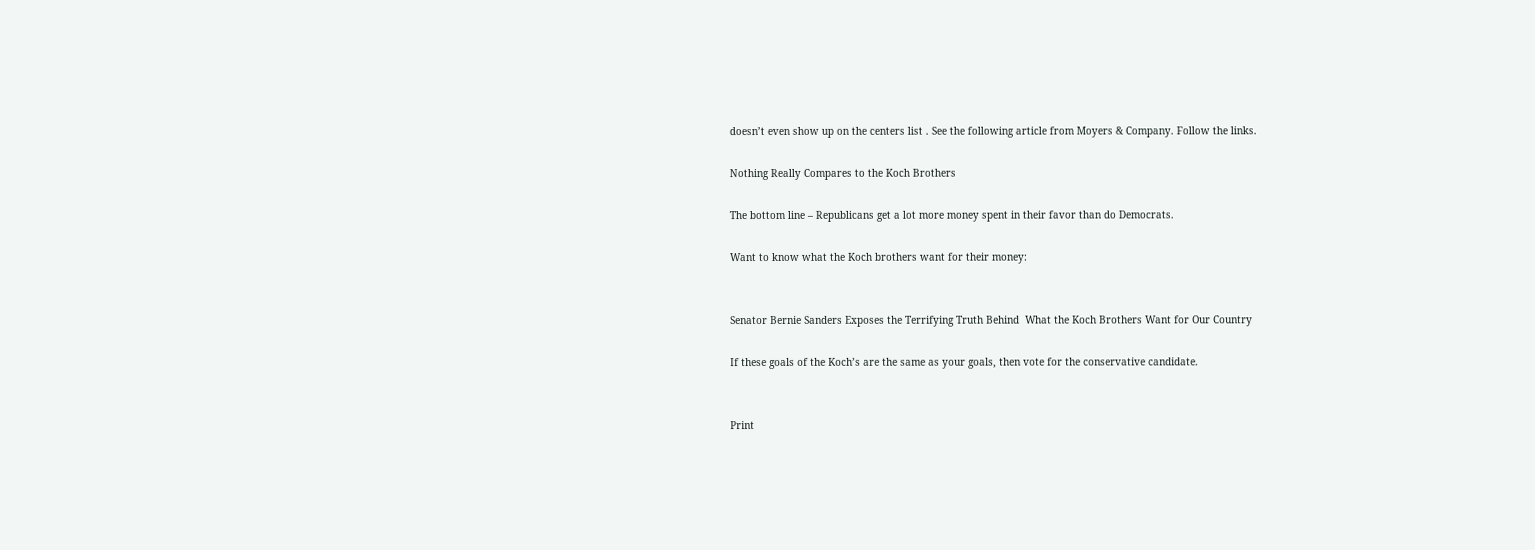doesn’t even show up on the centers list . See the following article from Moyers & Company. Follow the links.

Nothing Really Compares to the Koch Brothers

The bottom line – Republicans get a lot more money spent in their favor than do Democrats.

Want to know what the Koch brothers want for their money:


Senator Bernie Sanders Exposes the Terrifying Truth Behind  What the Koch Brothers Want for Our Country

If these goals of the Koch’s are the same as your goals, then vote for the conservative candidate.


Print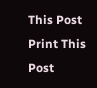This Post Print This Post